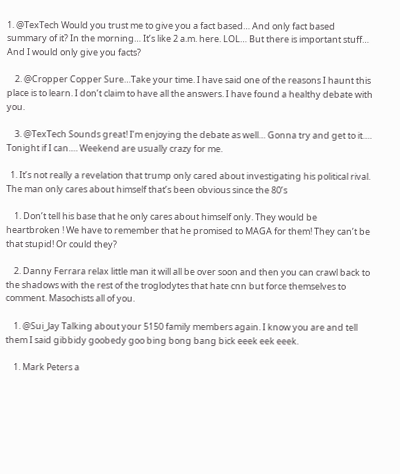1. @TexTech Would you trust me to give you a fact based… And only fact based summary of it? In the morning… It’s like 2 a.m. here. LOL… But there is important stuff… And I would only give you facts?

    2. @Cropper Copper Sure…Take your time. I have said one of the reasons I haunt this place is to learn. I don’t claim to have all the answers. I have found a healthy debate with you.

    3. @TexTech Sounds great! I’m enjoying the debate as well… Gonna try and get to it…. Tonight if I can…. Weekend are usually crazy for me.

  1. It’s not really a revelation that trump only cared about investigating his political rival. The man only cares about himself that’s been obvious since the 80’s

    1. Don’t tell his base that he only cares about himself only. They would be heartbroken ! We have to remember that he promised to MAGA for them! They can’t be that stupid! Or could they?

    2. Danny Ferrara relax little man it will all be over soon and then you can crawl back to the shadows with the rest of the troglodytes that hate cnn but force themselves to comment. Masochists all of you.

    1. @Sui_Jay Talking about your 5150 family members again. I know you are and tell them I said gibbidy goobedy goo bing bong bang bick eeek eek eeek.

    1. Mark Peters a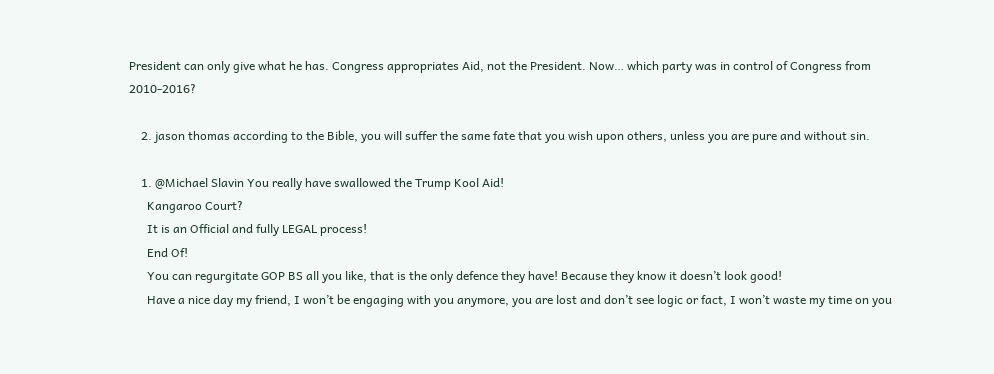President can only give what he has. Congress appropriates Aid, not the President. Now… which party was in control of Congress from 2010-2016?

    2. jason thomas according to the Bible, you will suffer the same fate that you wish upon others, unless you are pure and without sin.

    1. @Michael Slavin You really have swallowed the Trump Kool Aid!
      Kangaroo Court?
      It is an Official and fully LEGAL process!
      End Of!
      You can regurgitate GOP BS all you like, that is the only defence they have! Because they know it doesn’t look good!
      Have a nice day my friend, I won’t be engaging with you anymore, you are lost and don’t see logic or fact, I won’t waste my time on you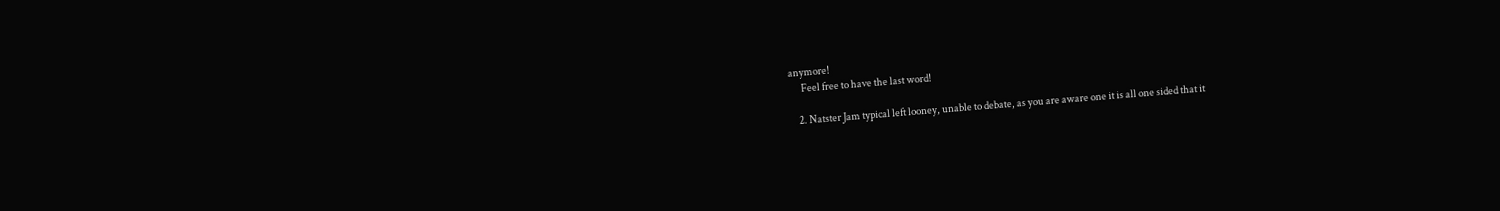anymore!
      Feel free to have the last word!

    2. Natster Jam typical left looney, unable to debate, as you are aware one it is all one sided that it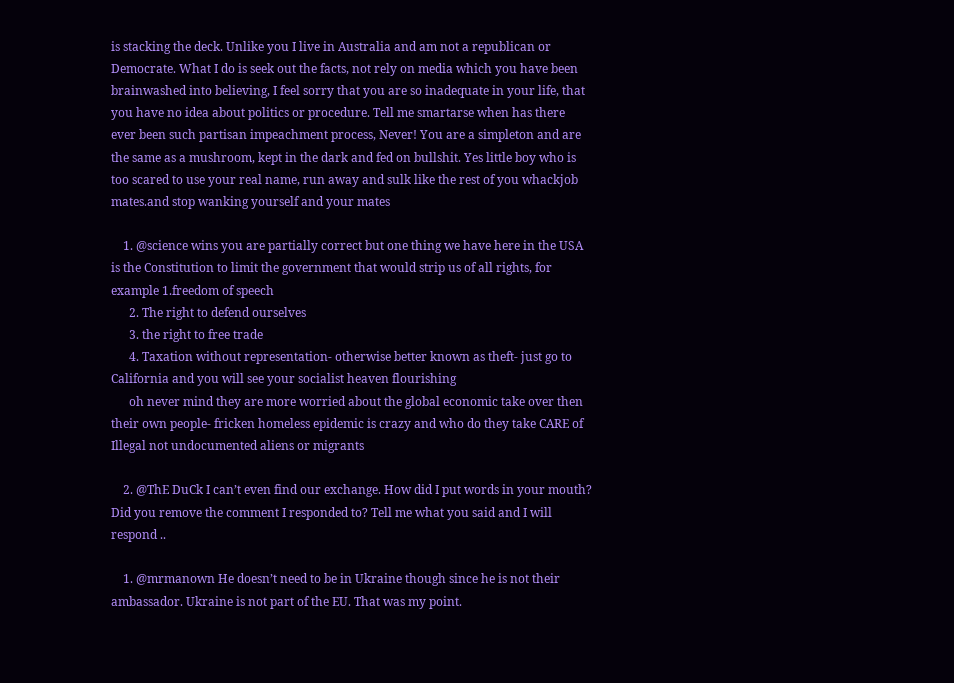is stacking the deck. Unlike you I live in Australia and am not a republican or Democrate. What I do is seek out the facts, not rely on media which you have been brainwashed into believing, I feel sorry that you are so inadequate in your life, that you have no idea about politics or procedure. Tell me smartarse when has there ever been such partisan impeachment process, Never! You are a simpleton and are the same as a mushroom, kept in the dark and fed on bullshit. Yes little boy who is too scared to use your real name, run away and sulk like the rest of you whackjob mates.and stop wanking yourself and your mates

    1. @science wins you are partially correct but one thing we have here in the USA is the Constitution to limit the government that would strip us of all rights, for example 1.freedom of speech
      2. The right to defend ourselves
      3. the right to free trade
      4. Taxation without representation- otherwise better known as theft- just go to California and you will see your socialist heaven flourishing
      oh never mind they are more worried about the global economic take over then their own people- fricken homeless epidemic is crazy and who do they take CARE of Illegal not undocumented aliens or migrants

    2. @ThE DuCk I can’t even find our exchange. How did I put words in your mouth? Did you remove the comment I responded to? Tell me what you said and I will respond ..

    1. @mrmanown He doesn’t need to be in Ukraine though since he is not their ambassador. Ukraine is not part of the EU. That was my point.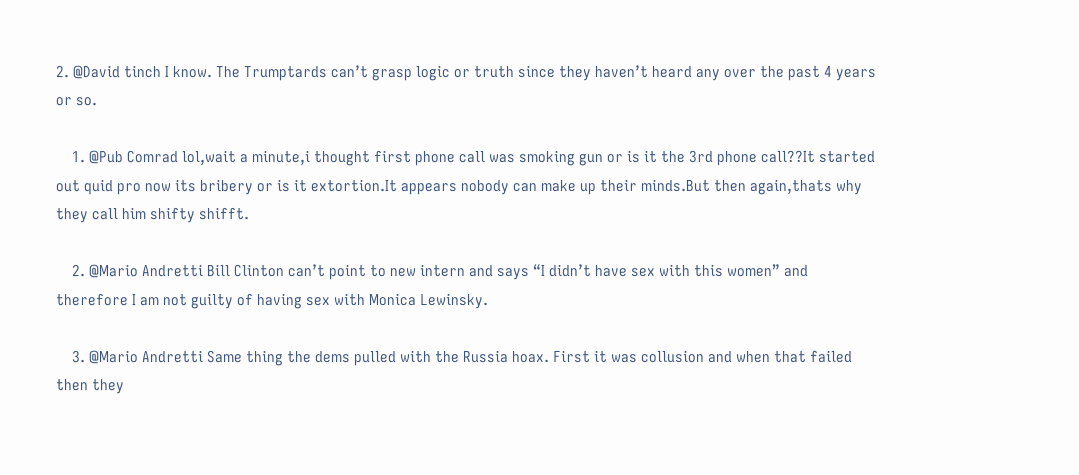2. @David tinch I know. The Trumptards can’t grasp logic or truth since they haven’t heard any over the past 4 years or so.

    1. @Pub Comrad lol,wait a minute,i thought first phone call was smoking gun or is it the 3rd phone call??It started out quid pro now its bribery or is it extortion.It appears nobody can make up their minds.But then again,thats why they call him shifty shifft.

    2. @Mario Andretti Bill Clinton can’t point to new intern and says “I didn’t have sex with this women” and therefore I am not guilty of having sex with Monica Lewinsky.

    3. @Mario Andretti Same thing the dems pulled with the Russia hoax. First it was collusion and when that failed then they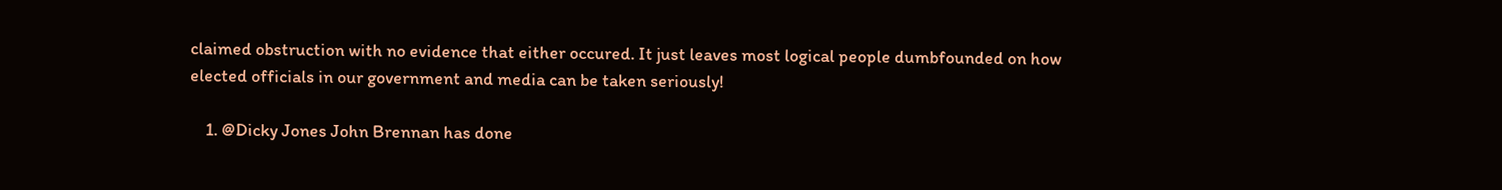claimed obstruction with no evidence that either occured. It just leaves most logical people dumbfounded on how elected officials in our government and media can be taken seriously!

    1. @Dicky Jones John Brennan has done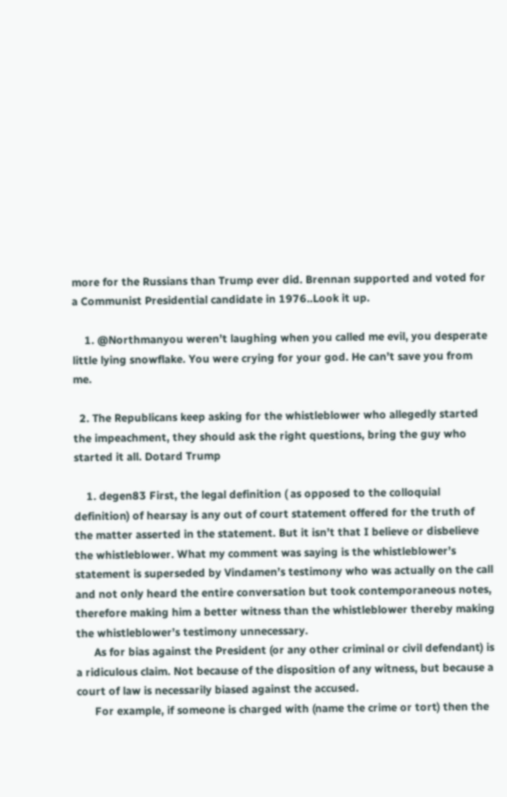more for the Russians than Trump ever did. Brennan supported and voted for a Communist Presidential candidate in 1976..Look it up.

    1. @Northmanyou weren’t laughing when you called me evil, you desperate little lying snowflake. You were crying for your god. He can’t save you from me.

  2. The Republicans keep asking for the whistleblower who allegedly started the impeachment, they should ask the right questions, bring the guy who started it all. Dotard Trump

    1. degen83 First, the legal definition ( as opposed to the colloquial definition) of hearsay is any out of court statement offered for the truth of the matter asserted in the statement. But it isn’t that I believe or disbelieve the whistleblower. What my comment was saying is the whistleblower’s statement is superseded by Vindamen’s testimony who was actually on the call and not only heard the entire conversation but took contemporaneous notes, therefore making him a better witness than the whistleblower thereby making the whistleblower’s testimony unnecessary.
      As for bias against the President (or any other criminal or civil defendant) is a ridiculous claim. Not because of the disposition of any witness, but because a court of law is necessarily biased against the accused.
      For example, if someone is charged with (name the crime or tort) then the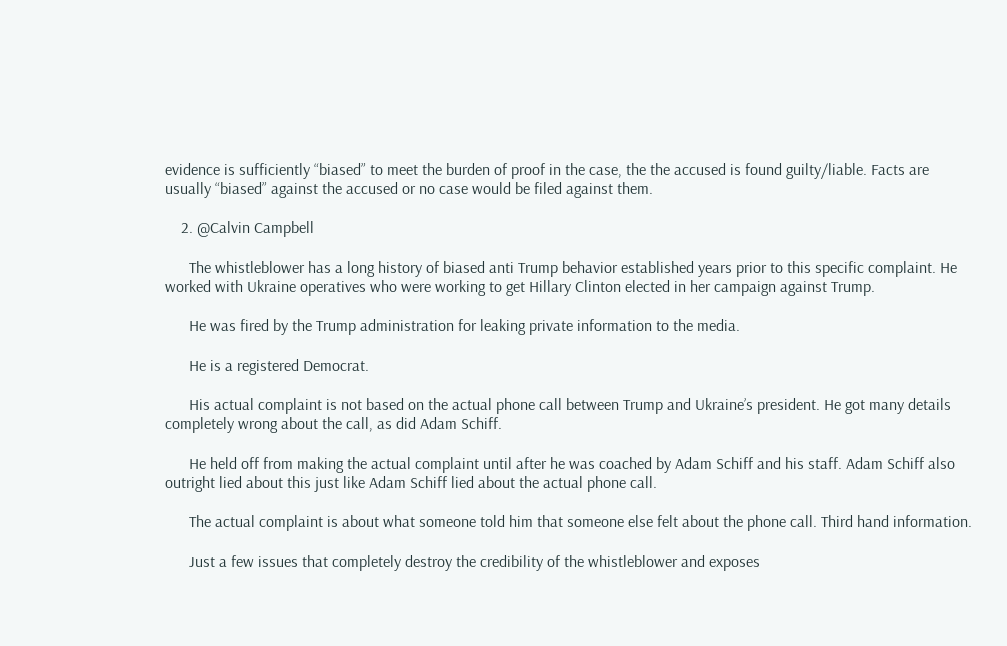evidence is sufficiently “biased” to meet the burden of proof in the case, the the accused is found guilty/liable. Facts are usually “biased” against the accused or no case would be filed against them.

    2. @Calvin Campbell

      The whistleblower has a long history of biased anti Trump behavior established years prior to this specific complaint. He worked with Ukraine operatives who were working to get Hillary Clinton elected in her campaign against Trump.

      He was fired by the Trump administration for leaking private information to the media.

      He is a registered Democrat.

      His actual complaint is not based on the actual phone call between Trump and Ukraine’s president. He got many details completely wrong about the call, as did Adam Schiff.

      He held off from making the actual complaint until after he was coached by Adam Schiff and his staff. Adam Schiff also outright lied about this just like Adam Schiff lied about the actual phone call.

      The actual complaint is about what someone told him that someone else felt about the phone call. Third hand information.

      Just a few issues that completely destroy the credibility of the whistleblower and exposes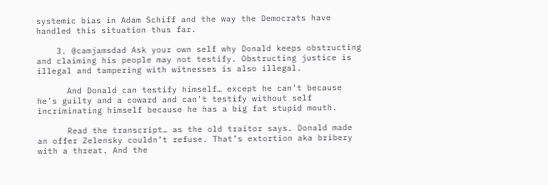systemic bias in Adam Schiff and the way the Democrats have handled this situation thus far.

    3. @camjamsdad Ask your own self why Donald keeps obstructing and claiming his people may not testify. Obstructing justice is illegal and tampering with witnesses is also illegal.

      And Donald can testify himself… except he can’t because he’s guilty and a coward and can’t testify without self incriminating himself because he has a big fat stupid mouth.

      Read the transcript… as the old traitor says. Donald made an offer Zelensky couldn’t refuse. That’s extortion aka bribery with a threat. And the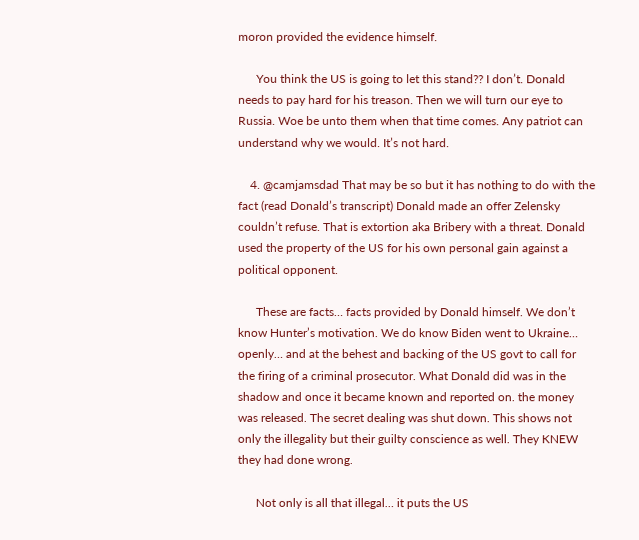moron provided the evidence himself.

      You think the US is going to let this stand?? I don’t. Donald needs to pay hard for his treason. Then we will turn our eye to Russia. Woe be unto them when that time comes. Any patriot can understand why we would. It’s not hard.

    4. @camjamsdad That may be so but it has nothing to do with the fact (read Donald’s transcript) Donald made an offer Zelensky couldn’t refuse. That is extortion aka Bribery with a threat. Donald used the property of the US for his own personal gain against a political opponent.

      These are facts… facts provided by Donald himself. We don’t know Hunter’s motivation. We do know Biden went to Ukraine… openly… and at the behest and backing of the US govt to call for the firing of a criminal prosecutor. What Donald did was in the shadow and once it became known and reported on. the money was released. The secret dealing was shut down. This shows not only the illegality but their guilty conscience as well. They KNEW they had done wrong.

      Not only is all that illegal… it puts the US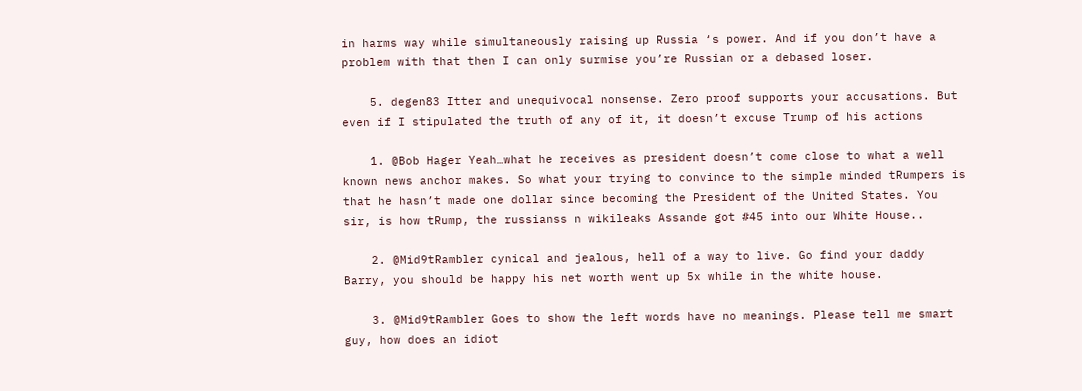in harms way while simultaneously raising up Russia ‘s power. And if you don’t have a problem with that then I can only surmise you’re Russian or a debased loser.

    5. degen83 Itter and unequivocal nonsense. Zero proof supports your accusations. But even if I stipulated the truth of any of it, it doesn’t excuse Trump of his actions

    1. @Bob Hager Yeah…what he receives as president doesn’t come close to what a well known news anchor makes. So what your trying to convince to the simple minded tRumpers is that he hasn’t made one dollar since becoming the President of the United States. You sir, is how tRump, the russianss n wikileaks Assande got #45 into our White House..

    2. @Mid9tRambler cynical and jealous, hell of a way to live. Go find your daddy Barry, you should be happy his net worth went up 5x while in the white house.

    3. @Mid9tRambler Goes to show the left words have no meanings. Please tell me smart guy, how does an idiot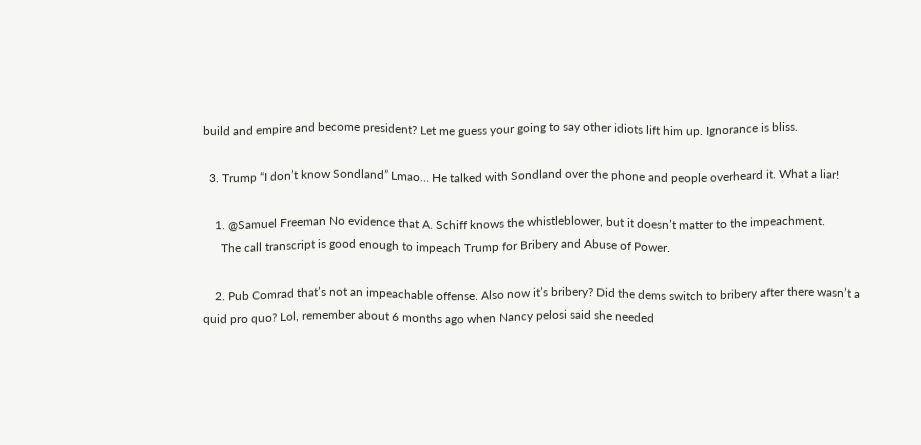build and empire and become president? Let me guess your going to say other idiots lift him up. Ignorance is bliss.

  3. Trump “I don’t know Sondland” Lmao… He talked with Sondland over the phone and people overheard it. What a liar!

    1. @Samuel Freeman No evidence that A. Schiff knows the whistleblower, but it doesn’t matter to the impeachment.
      The call transcript is good enough to impeach Trump for Bribery and Abuse of Power.

    2. Pub Comrad that’s not an impeachable offense. Also now it’s bribery? Did the dems switch to bribery after there wasn’t a quid pro quo? Lol, remember about 6 months ago when Nancy pelosi said she needed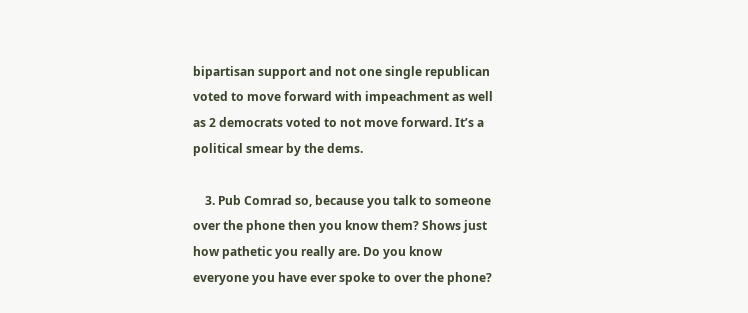bipartisan support and not one single republican voted to move forward with impeachment as well as 2 democrats voted to not move forward. It’s a political smear by the dems.

    3. Pub Comrad so, because you talk to someone over the phone then you know them? Shows just how pathetic you really are. Do you know everyone you have ever spoke to over the phone?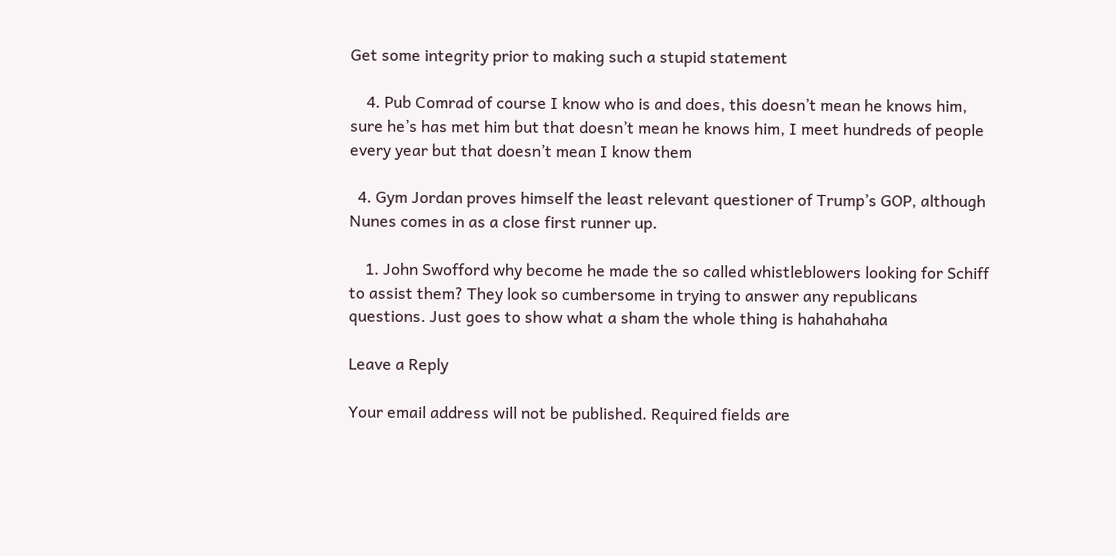Get some integrity prior to making such a stupid statement

    4. Pub Comrad of course I know who is and does, this doesn’t mean he knows him, sure he’s has met him but that doesn’t mean he knows him, I meet hundreds of people every year but that doesn’t mean I know them

  4. Gym Jordan proves himself the least relevant questioner of Trump’s GOP, although Nunes comes in as a close first runner up.

    1. John Swofford why become he made the so called whistleblowers looking for Schiff to assist them? They look so cumbersome in trying to answer any republicans questions. Just goes to show what a sham the whole thing is hahahahaha

Leave a Reply

Your email address will not be published. Required fields are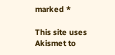marked *

This site uses Akismet to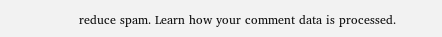reduce spam. Learn how your comment data is processed.